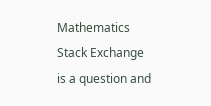Mathematics Stack Exchange is a question and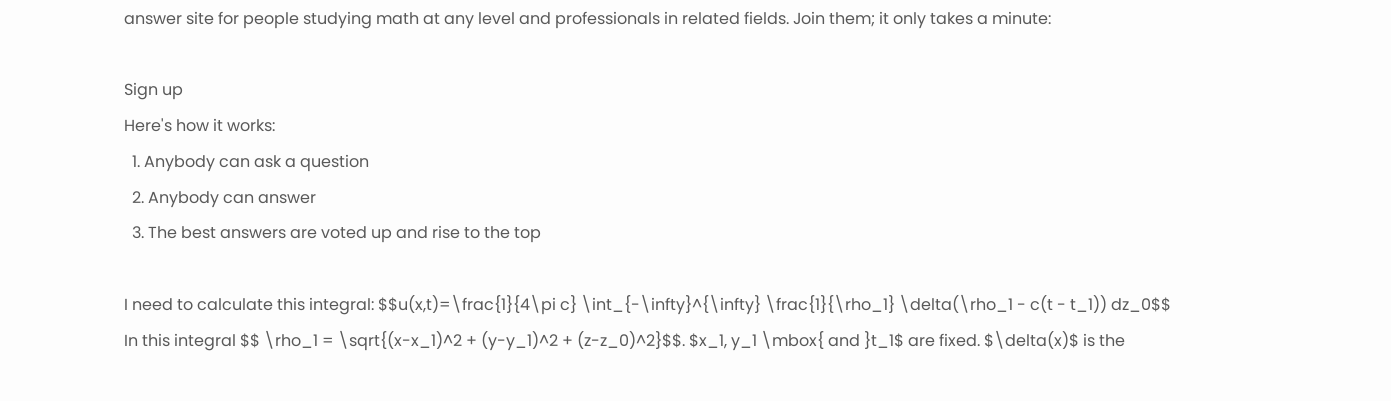answer site for people studying math at any level and professionals in related fields. Join them; it only takes a minute:

Sign up
Here's how it works:
  1. Anybody can ask a question
  2. Anybody can answer
  3. The best answers are voted up and rise to the top

I need to calculate this integral: $$u(x,t)=\frac{1}{4\pi c} \int_{-\infty}^{\infty} \frac{1}{\rho_1} \delta(\rho_1 - c(t - t_1)) dz_0$$ In this integral $$ \rho_1 = \sqrt{(x-x_1)^2 + (y-y_1)^2 + (z-z_0)^2}$$. $x_1, y_1 \mbox{ and }t_1$ are fixed. $\delta(x)$ is the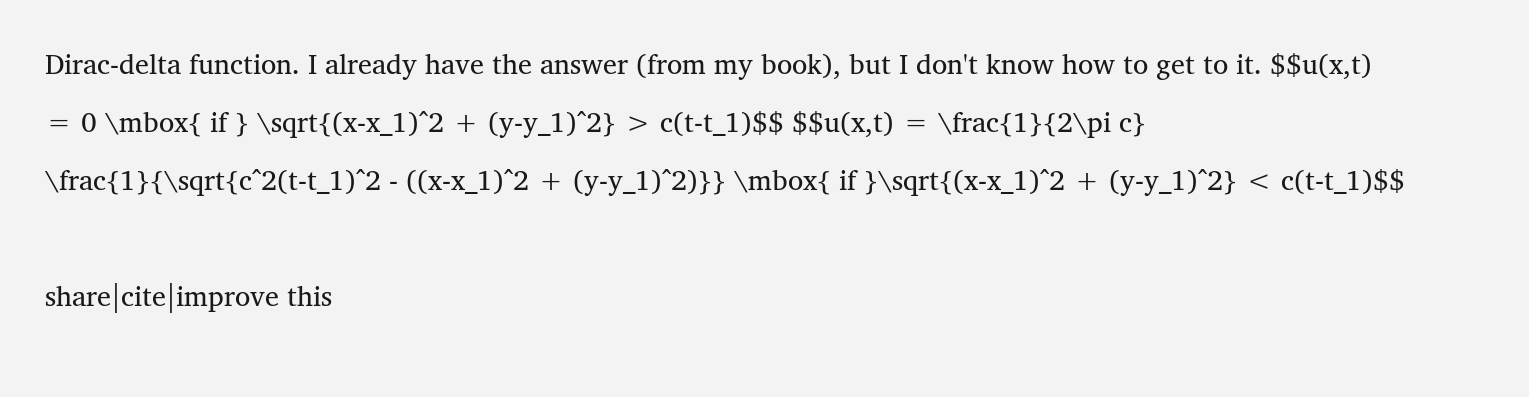Dirac-delta function. I already have the answer (from my book), but I don't know how to get to it. $$u(x,t) = 0 \mbox{ if } \sqrt{(x-x_1)^2 + (y-y_1)^2} > c(t-t_1)$$ $$u(x,t) = \frac{1}{2\pi c} \frac{1}{\sqrt{c^2(t-t_1)^2 - ((x-x_1)^2 + (y-y_1)^2)}} \mbox{ if }\sqrt{(x-x_1)^2 + (y-y_1)^2} < c(t-t_1)$$

share|cite|improve this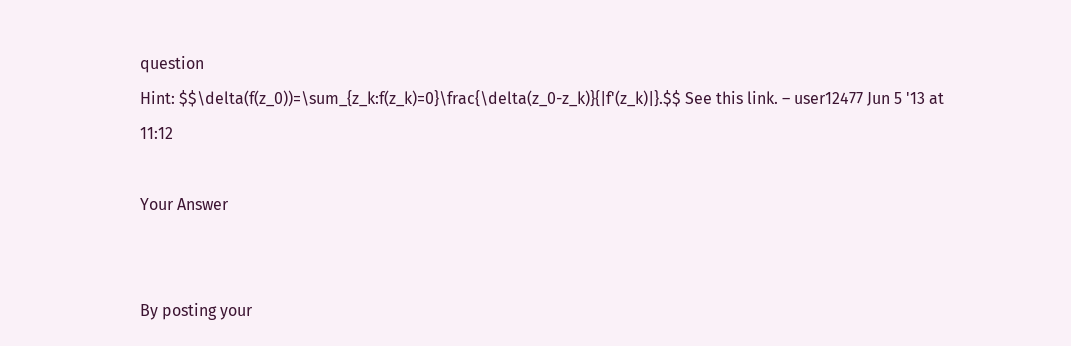question
Hint: $$\delta(f(z_0))=\sum_{z_k:f(z_k)=0}\frac{\delta(z_0-z_k)}{|f'(z_k)|}.$$ See this link. – user12477 Jun 5 '13 at 11:12

Your Answer


By posting your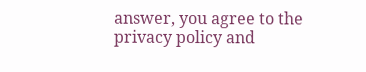answer, you agree to the privacy policy and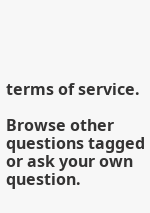terms of service.

Browse other questions tagged or ask your own question.